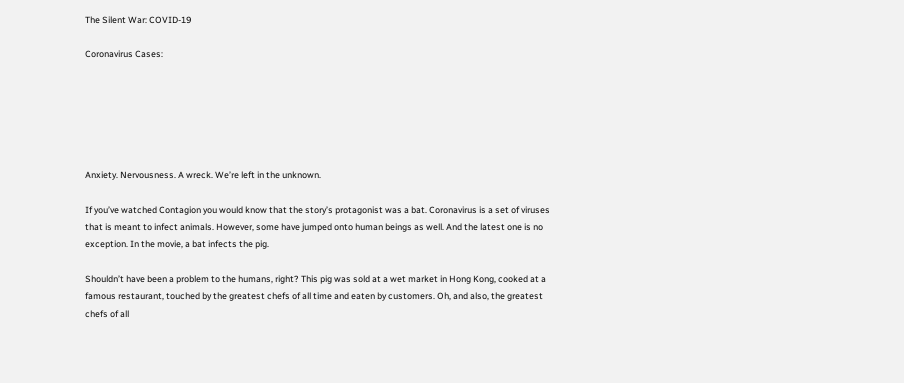The Silent War: COVID-19

Coronavirus Cases:






Anxiety. Nervousness. A wreck. We’re left in the unknown.

If you’ve watched Contagion you would know that the story’s protagonist was a bat. Coronavirus is a set of viruses that is meant to infect animals. However, some have jumped onto human beings as well. And the latest one is no exception. In the movie, a bat infects the pig.

Shouldn’t have been a problem to the humans, right? This pig was sold at a wet market in Hong Kong, cooked at a famous restaurant, touched by the greatest chefs of all time and eaten by customers. Oh, and also, the greatest chefs of all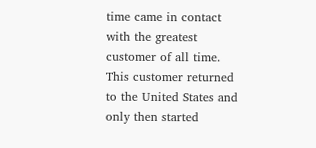time came in contact with the greatest customer of all time. This customer returned to the United States and only then started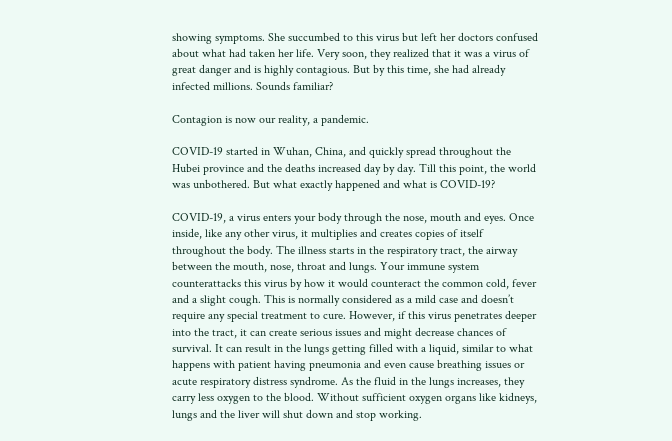showing symptoms. She succumbed to this virus but left her doctors confused about what had taken her life. Very soon, they realized that it was a virus of great danger and is highly contagious. But by this time, she had already infected millions. Sounds familiar?

Contagion is now our reality, a pandemic.

COVID-19 started in Wuhan, China, and quickly spread throughout the Hubei province and the deaths increased day by day. Till this point, the world was unbothered. But what exactly happened and what is COVID-19?

COVID-19, a virus enters your body through the nose, mouth and eyes. Once inside, like any other virus, it multiplies and creates copies of itself throughout the body. The illness starts in the respiratory tract, the airway between the mouth, nose, throat and lungs. Your immune system counterattacks this virus by how it would counteract the common cold, fever and a slight cough. This is normally considered as a mild case and doesn’t require any special treatment to cure. However, if this virus penetrates deeper into the tract, it can create serious issues and might decrease chances of survival. It can result in the lungs getting filled with a liquid, similar to what happens with patient having pneumonia and even cause breathing issues or acute respiratory distress syndrome. As the fluid in the lungs increases, they carry less oxygen to the blood. Without sufficient oxygen organs like kidneys, lungs and the liver will shut down and stop working.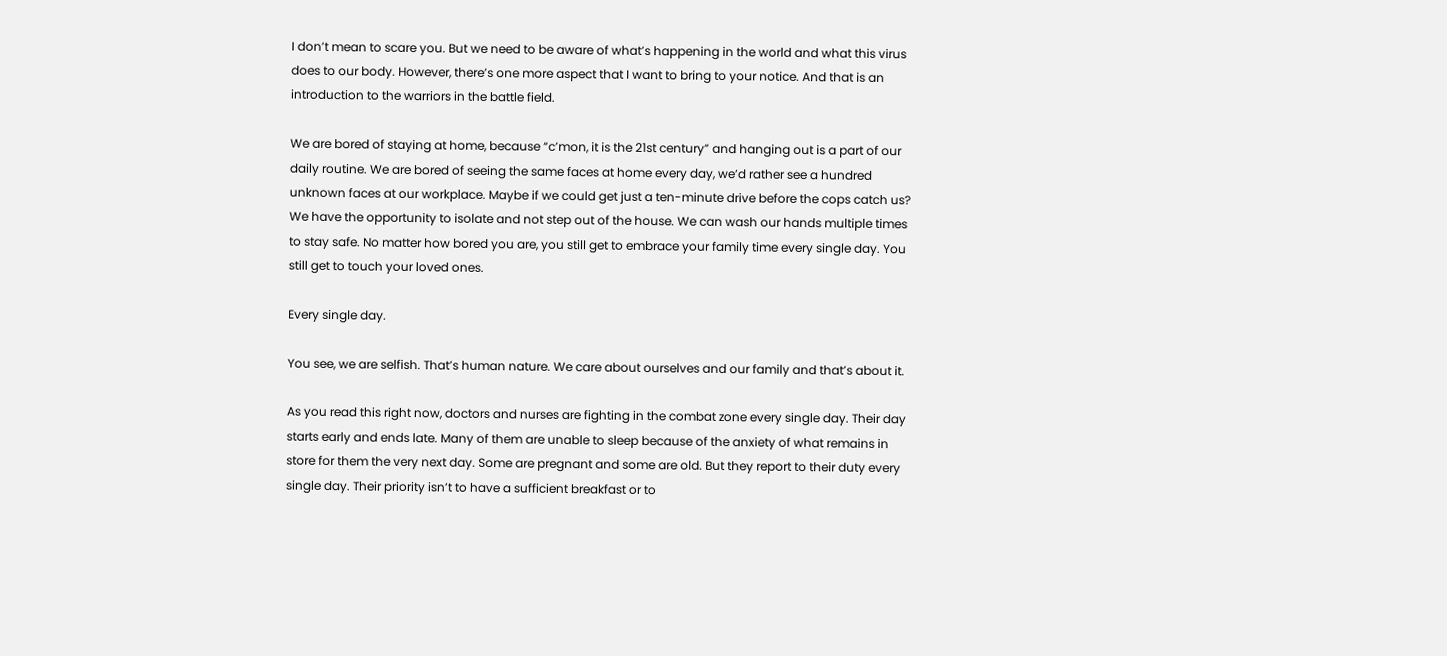I don’t mean to scare you. But we need to be aware of what’s happening in the world and what this virus does to our body. However, there’s one more aspect that I want to bring to your notice. And that is an introduction to the warriors in the battle field.

We are bored of staying at home, because “c’mon, it is the 21st century” and hanging out is a part of our daily routine. We are bored of seeing the same faces at home every day, we’d rather see a hundred unknown faces at our workplace. Maybe if we could get just a ten-minute drive before the cops catch us? We have the opportunity to isolate and not step out of the house. We can wash our hands multiple times to stay safe. No matter how bored you are, you still get to embrace your family time every single day. You still get to touch your loved ones.

Every single day.

You see, we are selfish. That’s human nature. We care about ourselves and our family and that’s about it.

As you read this right now, doctors and nurses are fighting in the combat zone every single day. Their day starts early and ends late. Many of them are unable to sleep because of the anxiety of what remains in store for them the very next day. Some are pregnant and some are old. But they report to their duty every single day. Their priority isn’t to have a sufficient breakfast or to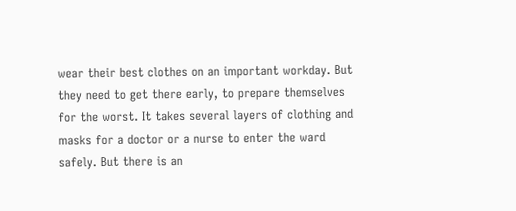wear their best clothes on an important workday. But they need to get there early, to prepare themselves for the worst. It takes several layers of clothing and masks for a doctor or a nurse to enter the ward safely. But there is an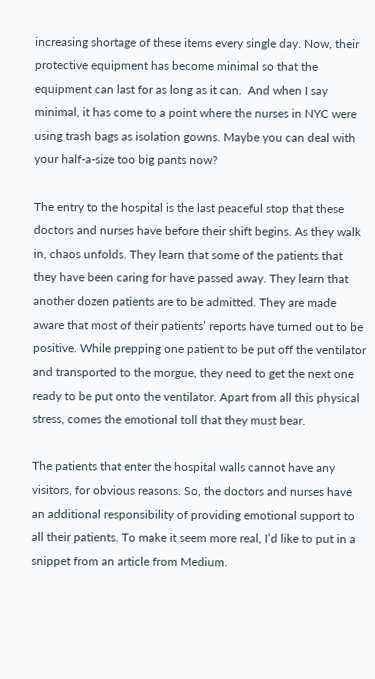increasing shortage of these items every single day. Now, their protective equipment has become minimal so that the equipment can last for as long as it can.  And when I say minimal, it has come to a point where the nurses in NYC were using trash bags as isolation gowns. Maybe you can deal with your half-a-size too big pants now?

The entry to the hospital is the last peaceful stop that these doctors and nurses have before their shift begins. As they walk in, chaos unfolds. They learn that some of the patients that they have been caring for have passed away. They learn that another dozen patients are to be admitted. They are made aware that most of their patients’ reports have turned out to be positive. While prepping one patient to be put off the ventilator and transported to the morgue, they need to get the next one ready to be put onto the ventilator. Apart from all this physical stress, comes the emotional toll that they must bear.

The patients that enter the hospital walls cannot have any visitors, for obvious reasons. So, the doctors and nurses have an additional responsibility of providing emotional support to all their patients. To make it seem more real, I’d like to put in a snippet from an article from Medium.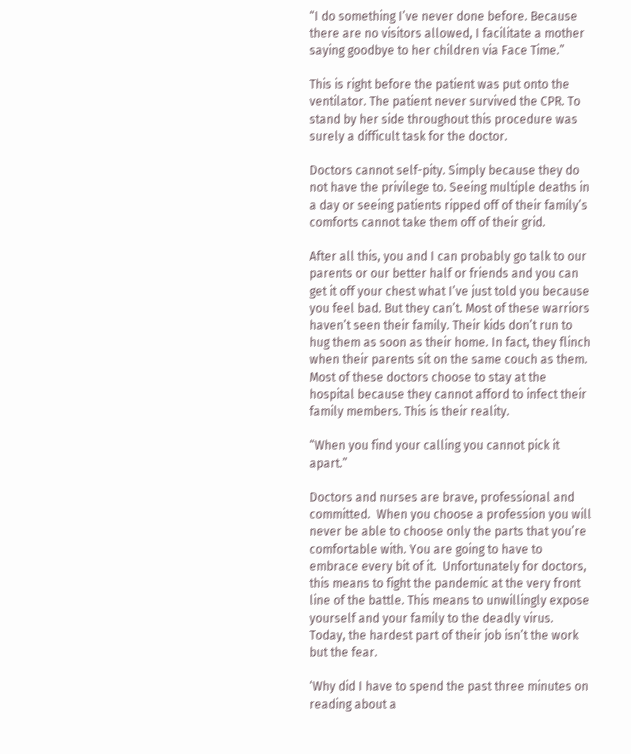“I do something I’ve never done before. Because there are no visitors allowed, I facilitate a mother saying goodbye to her children via Face Time.”

This is right before the patient was put onto the ventilator. The patient never survived the CPR. To stand by her side throughout this procedure was surely a difficult task for the doctor.

Doctors cannot self-pity. Simply because they do not have the privilege to. Seeing multiple deaths in a day or seeing patients ripped off of their family’s comforts cannot take them off of their grid.

After all this, you and I can probably go talk to our parents or our better half or friends and you can get it off your chest what I’ve just told you because you feel bad. But they can’t. Most of these warriors haven’t seen their family. Their kids don’t run to hug them as soon as their home. In fact, they flinch when their parents sit on the same couch as them. Most of these doctors choose to stay at the hospital because they cannot afford to infect their family members. This is their reality.

“When you find your calling you cannot pick it apart.”

Doctors and nurses are brave, professional and committed.  When you choose a profession you will never be able to choose only the parts that you’re comfortable with. You are going to have to embrace every bit of it.  Unfortunately for doctors, this means to fight the pandemic at the very front line of the battle. This means to unwillingly expose yourself and your family to the deadly virus. Today, the hardest part of their job isn’t the work but the fear.

‘Why did I have to spend the past three minutes on reading about a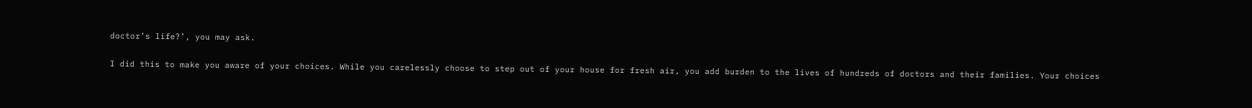doctor’s life?’, you may ask.

I did this to make you aware of your choices. While you carelessly choose to step out of your house for fresh air, you add burden to the lives of hundreds of doctors and their families. Your choices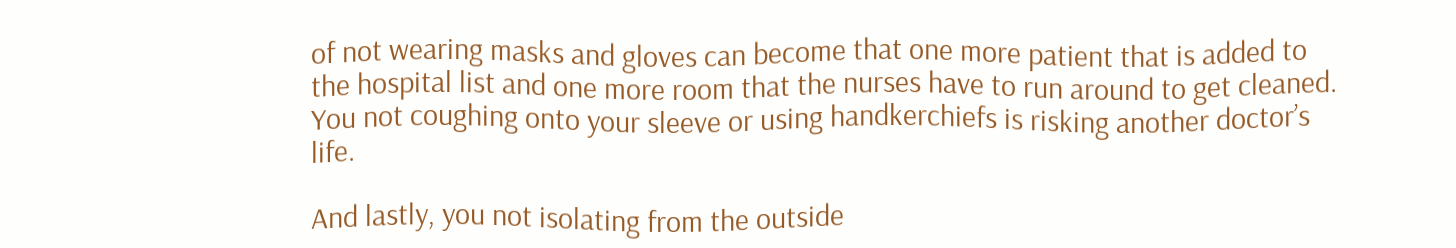of not wearing masks and gloves can become that one more patient that is added to the hospital list and one more room that the nurses have to run around to get cleaned. You not coughing onto your sleeve or using handkerchiefs is risking another doctor’s life.

And lastly, you not isolating from the outside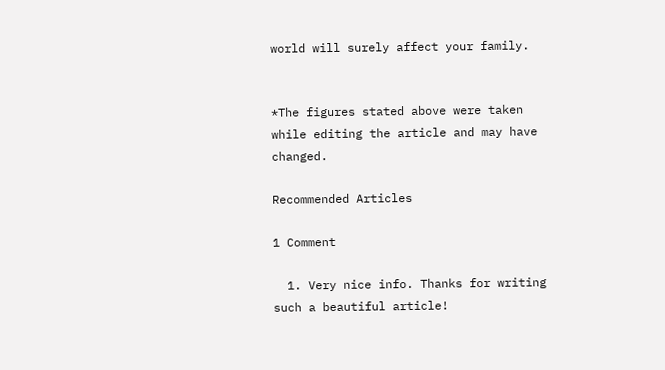world will surely affect your family.


*The figures stated above were taken while editing the article and may have changed.

Recommended Articles

1 Comment

  1. Very nice info. Thanks for writing such a beautiful article!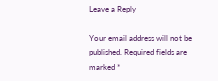Leave a Reply

Your email address will not be published. Required fields are marked *